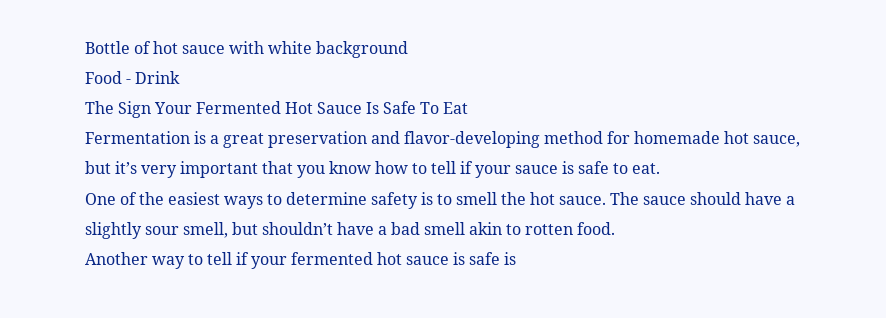Bottle of hot sauce with white background
Food - Drink
The Sign Your Fermented Hot Sauce Is Safe To Eat
Fermentation is a great preservation and flavor-developing method for homemade hot sauce, but it’s very important that you know how to tell if your sauce is safe to eat.
One of the easiest ways to determine safety is to smell the hot sauce. The sauce should have a slightly sour smell, but shouldn’t have a bad smell akin to rotten food.
Another way to tell if your fermented hot sauce is safe is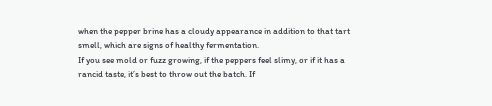when the pepper brine has a cloudy appearance in addition to that tart smell, which are signs of healthy fermentation.
If you see mold or fuzz growing, if the peppers feel slimy, or if it has a rancid taste, it’s best to throw out the batch. If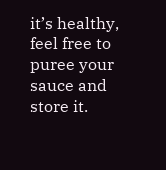it’s healthy, feel free to puree your sauce and store it.